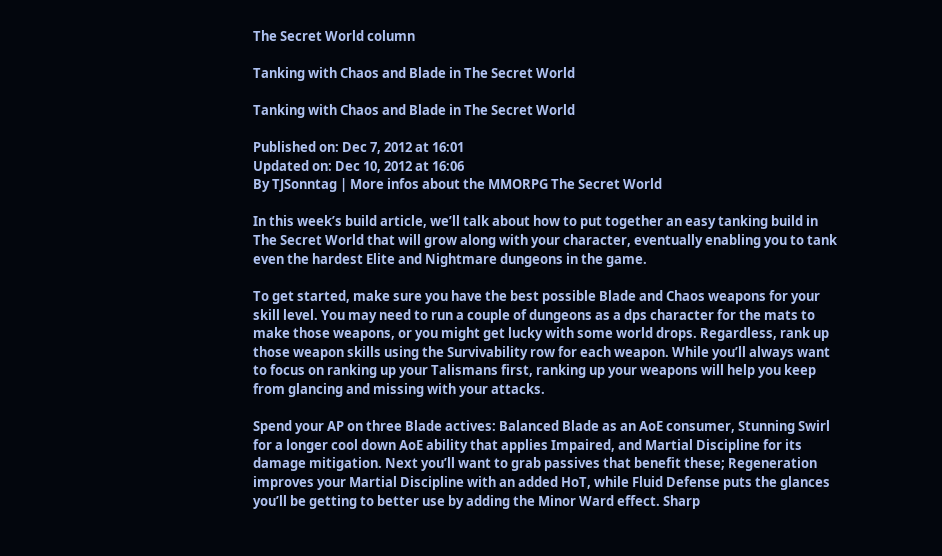The Secret World column

Tanking with Chaos and Blade in The Secret World

Tanking with Chaos and Blade in The Secret World

Published on: Dec 7, 2012 at 16:01
Updated on: Dec 10, 2012 at 16:06
By TJSonntag | More infos about the MMORPG The Secret World

In this week’s build article, we’ll talk about how to put together an easy tanking build in The Secret World that will grow along with your character, eventually enabling you to tank even the hardest Elite and Nightmare dungeons in the game.

To get started, make sure you have the best possible Blade and Chaos weapons for your skill level. You may need to run a couple of dungeons as a dps character for the mats to make those weapons, or you might get lucky with some world drops. Regardless, rank up those weapon skills using the Survivability row for each weapon. While you’ll always want to focus on ranking up your Talismans first, ranking up your weapons will help you keep from glancing and missing with your attacks.

Spend your AP on three Blade actives: Balanced Blade as an AoE consumer, Stunning Swirl for a longer cool down AoE ability that applies Impaired, and Martial Discipline for its damage mitigation. Next you’ll want to grab passives that benefit these; Regeneration improves your Martial Discipline with an added HoT, while Fluid Defense puts the glances you’ll be getting to better use by adding the Minor Ward effect. Sharp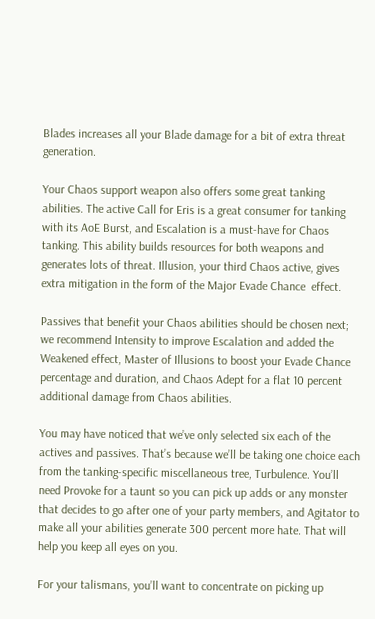Blades increases all your Blade damage for a bit of extra threat generation.

Your Chaos support weapon also offers some great tanking abilities. The active Call for Eris is a great consumer for tanking with its AoE Burst, and Escalation is a must-have for Chaos tanking. This ability builds resources for both weapons and generates lots of threat. Illusion, your third Chaos active, gives extra mitigation in the form of the Major Evade Chance  effect.

Passives that benefit your Chaos abilities should be chosen next; we recommend Intensity to improve Escalation and added the Weakened effect, Master of Illusions to boost your Evade Chance percentage and duration, and Chaos Adept for a flat 10 percent additional damage from Chaos abilities.

You may have noticed that we’ve only selected six each of the actives and passives. That’s because we’ll be taking one choice each from the tanking-specific miscellaneous tree, Turbulence. You’ll need Provoke for a taunt so you can pick up adds or any monster that decides to go after one of your party members, and Agitator to make all your abilities generate 300 percent more hate. That will help you keep all eyes on you.

For your talismans, you’ll want to concentrate on picking up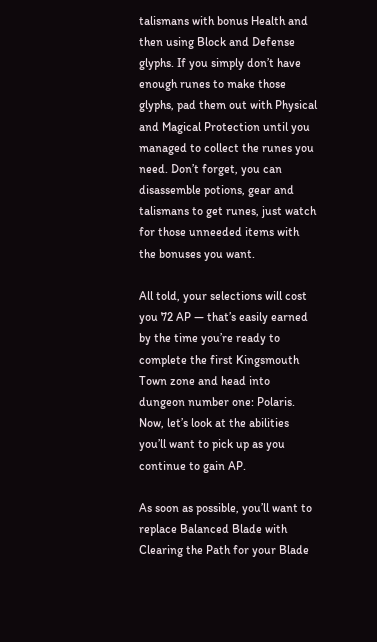talismans with bonus Health and then using Block and Defense glyphs. If you simply don’t have enough runes to make those glyphs, pad them out with Physical and Magical Protection until you managed to collect the runes you need. Don’t forget, you can disassemble potions, gear and talismans to get runes, just watch for those unneeded items with the bonuses you want.

All told, your selections will cost you 72 AP — that’s easily earned by the time you’re ready to complete the first Kingsmouth Town zone and head into dungeon number one: Polaris. Now, let’s look at the abilities you’ll want to pick up as you continue to gain AP.

As soon as possible, you’ll want to replace Balanced Blade with Clearing the Path for your Blade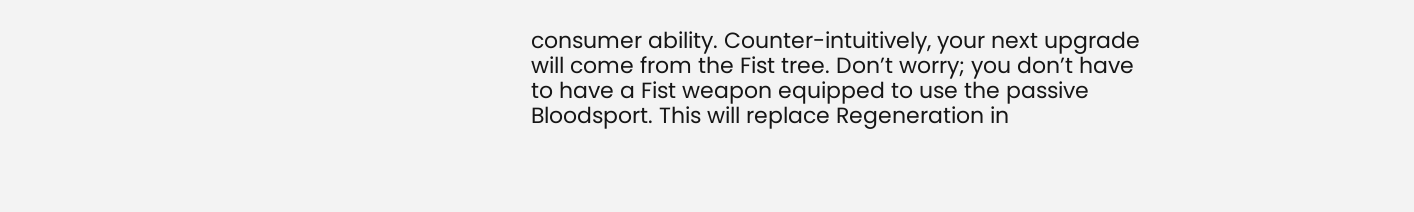consumer ability. Counter-intuitively, your next upgrade will come from the Fist tree. Don’t worry; you don’t have to have a Fist weapon equipped to use the passive Bloodsport. This will replace Regeneration in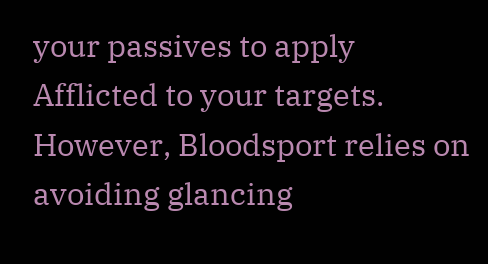your passives to apply Afflicted to your targets. However, Bloodsport relies on avoiding glancing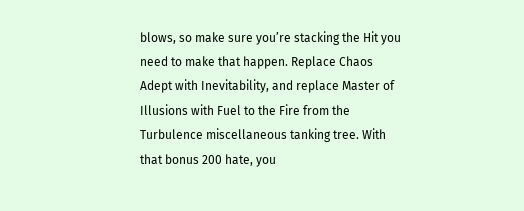blows, so make sure you’re stacking the Hit you need to make that happen. Replace Chaos Adept with Inevitability, and replace Master of Illusions with Fuel to the Fire from the Turbulence miscellaneous tanking tree. With that bonus 200 hate, you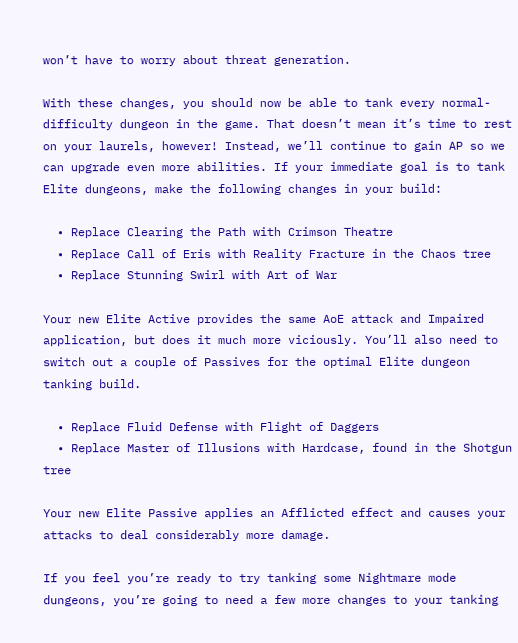won’t have to worry about threat generation.

With these changes, you should now be able to tank every normal-difficulty dungeon in the game. That doesn’t mean it’s time to rest on your laurels, however! Instead, we’ll continue to gain AP so we can upgrade even more abilities. If your immediate goal is to tank Elite dungeons, make the following changes in your build:

  • Replace Clearing the Path with Crimson Theatre
  • Replace Call of Eris with Reality Fracture in the Chaos tree
  • Replace Stunning Swirl with Art of War

Your new Elite Active provides the same AoE attack and Impaired application, but does it much more viciously. You’ll also need to switch out a couple of Passives for the optimal Elite dungeon tanking build.

  • Replace Fluid Defense with Flight of Daggers
  • Replace Master of Illusions with Hardcase, found in the Shotgun tree

Your new Elite Passive applies an Afflicted effect and causes your attacks to deal considerably more damage.

If you feel you’re ready to try tanking some Nightmare mode dungeons, you’re going to need a few more changes to your tanking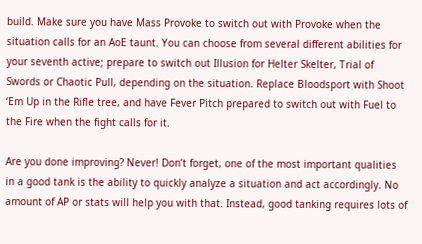build. Make sure you have Mass Provoke to switch out with Provoke when the situation calls for an AoE taunt. You can choose from several different abilities for your seventh active; prepare to switch out Illusion for Helter Skelter, Trial of Swords or Chaotic Pull, depending on the situation. Replace Bloodsport with Shoot ‘Em Up in the Rifle tree, and have Fever Pitch prepared to switch out with Fuel to the Fire when the fight calls for it.

Are you done improving? Never! Don’t forget, one of the most important qualities in a good tank is the ability to quickly analyze a situation and act accordingly. No amount of AP or stats will help you with that. Instead, good tanking requires lots of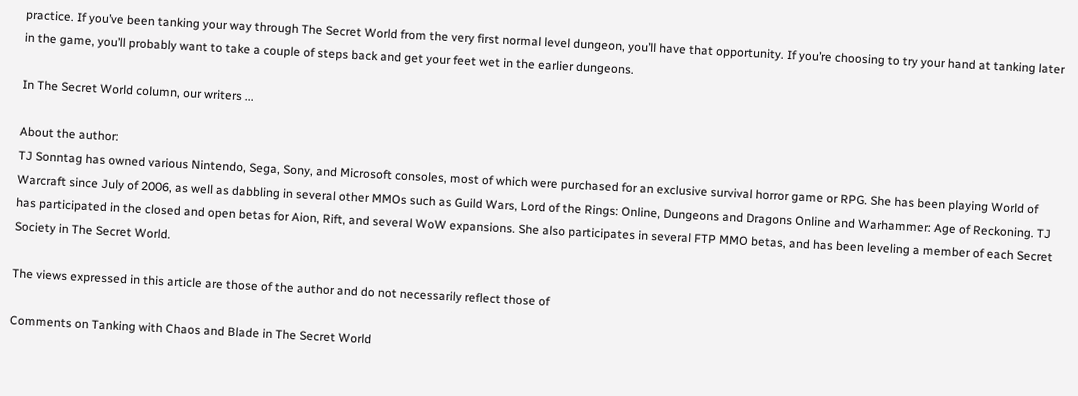practice. If you’ve been tanking your way through The Secret World from the very first normal level dungeon, you’ll have that opportunity. If you’re choosing to try your hand at tanking later in the game, you’ll probably want to take a couple of steps back and get your feet wet in the earlier dungeons.

In The Secret World column, our writers ...

About the author:
TJ Sonntag has owned various Nintendo, Sega, Sony, and Microsoft consoles, most of which were purchased for an exclusive survival horror game or RPG. She has been playing World of Warcraft since July of 2006, as well as dabbling in several other MMOs such as Guild Wars, Lord of the Rings: Online, Dungeons and Dragons Online and Warhammer: Age of Reckoning. TJ has participated in the closed and open betas for Aion, Rift, and several WoW expansions. She also participates in several FTP MMO betas, and has been leveling a member of each Secret Society in The Secret World.

The views expressed in this article are those of the author and do not necessarily reflect those of

Comments on Tanking with Chaos and Blade in The Secret World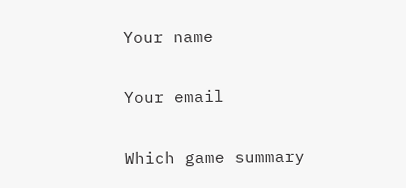Your name

Your email

Which game summary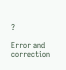?

Error and correction